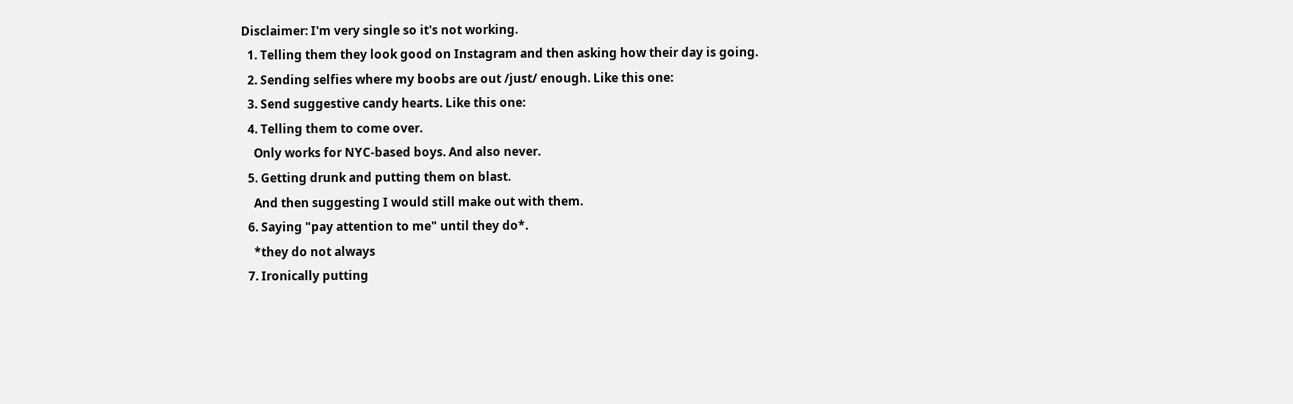Disclaimer: I'm very single so it's not working.
  1. Telling them they look good on Instagram and then asking how their day is going.
  2. Sending selfies where my boobs are out /just/ enough. Like this one:
  3. Send suggestive candy hearts. Like this one:
  4. Telling them to come over.
    Only works for NYC-based boys. And also never.
  5. Getting drunk and putting them on blast.
    And then suggesting I would still make out with them.
  6. Saying "pay attention to me" until they do*.
    *they do not always
  7. Ironically putting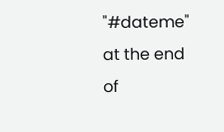"#dateme" at the end of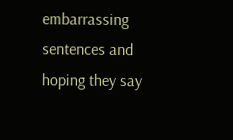embarrassing sentences and hoping they say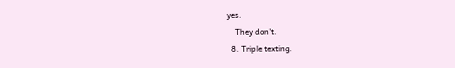yes.
    They don't.
  8. Triple texting.